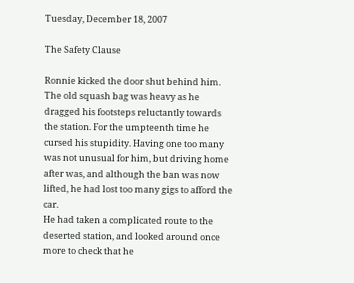Tuesday, December 18, 2007

The Safety Clause

Ronnie kicked the door shut behind him. The old squash bag was heavy as he dragged his footsteps reluctantly towards the station. For the umpteenth time he cursed his stupidity. Having one too many was not unusual for him, but driving home after was, and although the ban was now lifted, he had lost too many gigs to afford the car.
He had taken a complicated route to the deserted station, and looked around once more to check that he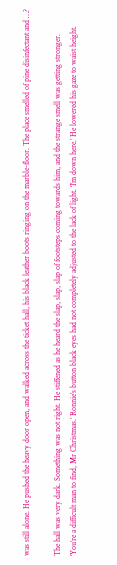was still alone. He pushed the heavy door open, and walked across the ticket hall, his black leather boots ringing on the marble-floor. The place smelled of pine disinfectant and …?

The hall was very dark. Something was not right. He stiffened as he heard the slap, slap, slap of footsteps coming towards him, and the strange smell was getting stronger.
‘You’re a difficult man to find, Mr Christmas.’ Ronnie’s button black eyes had not completely adjusted to the lack of light. ‘I’m down here.’ He lowered his gaze to waist height.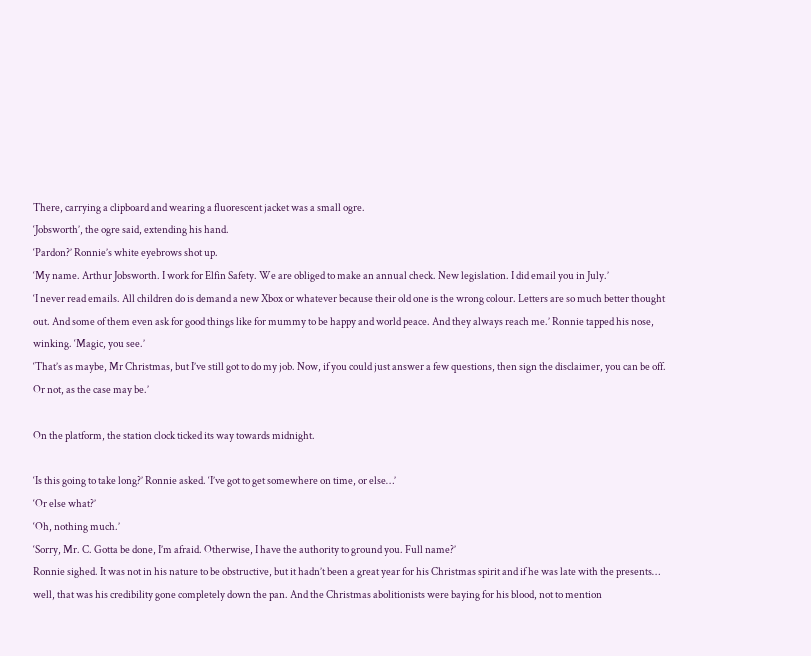There, carrying a clipboard and wearing a fluorescent jacket was a small ogre.
‘Jobsworth’, the ogre said, extending his hand.
‘Pardon?’ Ronnie’s white eyebrows shot up.
‘My name. Arthur Jobsworth. I work for Elfin Safety. We are obliged to make an annual check. New legislation. I did email you in July.’
‘I never read emails. All children do is demand a new Xbox or whatever because their old one is the wrong colour. Letters are so much better thought out. And some of them even ask for good things like for mummy to be happy and world peace. And they always reach me.’ Ronnie tapped his nose, winking. ‘Magic, you see.’
‘That’s as maybe, Mr Christmas, but I’ve still got to do my job. Now, if you could just answer a few questions, then sign the disclaimer, you can be off. Or not, as the case may be.’

On the platform, the station clock ticked its way towards midnight.

‘Is this going to take long?’ Ronnie asked. ‘I’ve got to get somewhere on time, or else…’
‘Or else what?’
‘Oh, nothing much.’
‘Sorry, Mr. C. Gotta be done, I’m afraid. Otherwise, I have the authority to ground you. Full name?’
Ronnie sighed. It was not in his nature to be obstructive, but it hadn’t been a great year for his Christmas spirit and if he was late with the presents… well, that was his credibility gone completely down the pan. And the Christmas abolitionists were baying for his blood, not to mention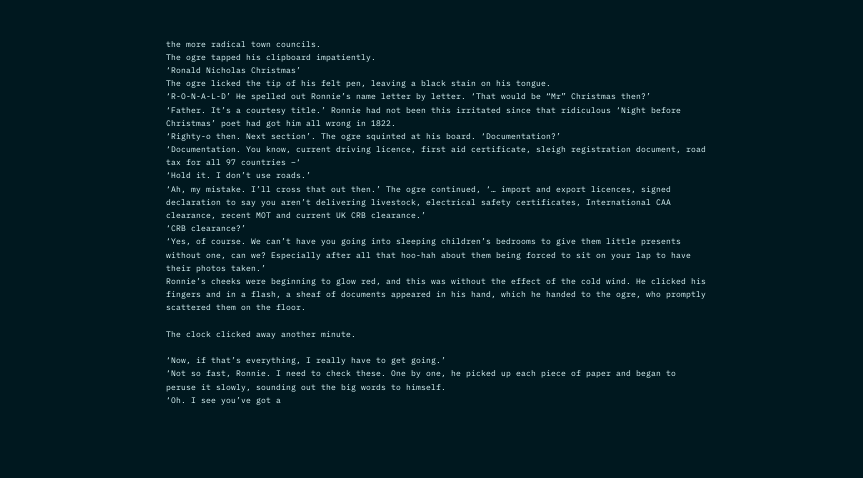the more radical town councils.
The ogre tapped his clipboard impatiently.
‘Ronald Nicholas Christmas’
The ogre licked the tip of his felt pen, leaving a black stain on his tongue.
‘R-O-N-A-L-D’ He spelled out Ronnie’s name letter by letter. ‘That would be “Mr” Christmas then?’
‘Father. It’s a courtesy title.’ Ronnie had not been this irritated since that ridiculous ‘Night before Christmas’ poet had got him all wrong in 1822.
‘Righty-o then. Next section’. The ogre squinted at his board. ‘Documentation?’
‘Documentation. You know, current driving licence, first aid certificate, sleigh registration document, road tax for all 97 countries –‘
‘Hold it. I don’t use roads.’
‘Ah, my mistake. I’ll cross that out then.’ The ogre continued, ‘… import and export licences, signed declaration to say you aren’t delivering livestock, electrical safety certificates, International CAA clearance, recent MOT and current UK CRB clearance.’
‘CRB clearance?’
‘Yes, of course. We can’t have you going into sleeping children’s bedrooms to give them little presents without one, can we? Especially after all that hoo-hah about them being forced to sit on your lap to have their photos taken.’
Ronnie’s cheeks were beginning to glow red, and this was without the effect of the cold wind. He clicked his fingers and in a flash, a sheaf of documents appeared in his hand, which he handed to the ogre, who promptly scattered them on the floor.

The clock clicked away another minute.

‘Now, if that’s everything, I really have to get going.’
‘Not so fast, Ronnie. I need to check these. One by one, he picked up each piece of paper and began to peruse it slowly, sounding out the big words to himself.
‘Oh. I see you’ve got a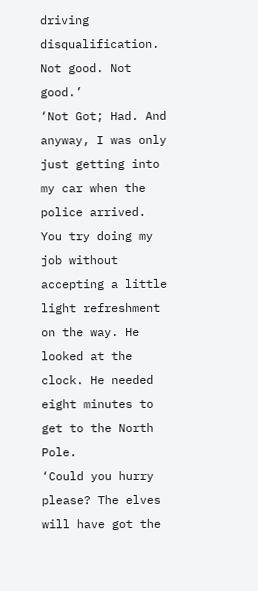driving disqualification. Not good. Not good.’
‘Not Got; Had. And anyway, I was only just getting into my car when the police arrived. You try doing my job without accepting a little light refreshment on the way. He looked at the clock. He needed eight minutes to get to the North Pole.
‘Could you hurry please? The elves will have got the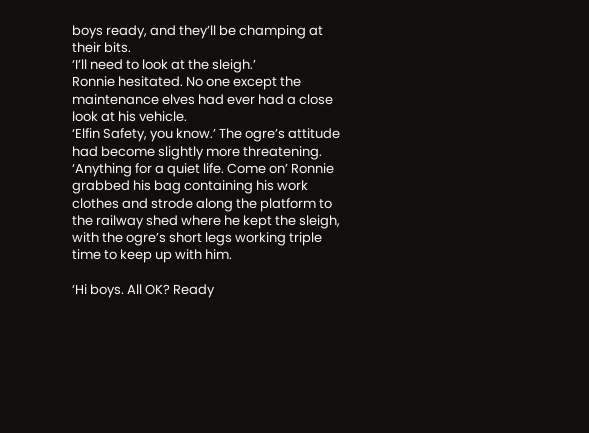boys ready, and they’ll be champing at their bits.
‘I’ll need to look at the sleigh.’
Ronnie hesitated. No one except the maintenance elves had ever had a close look at his vehicle.
‘Elfin Safety, you know.’ The ogre’s attitude had become slightly more threatening.
‘Anything for a quiet life. Come on’ Ronnie grabbed his bag containing his work clothes and strode along the platform to the railway shed where he kept the sleigh, with the ogre’s short legs working triple time to keep up with him.

‘Hi boys. All OK? Ready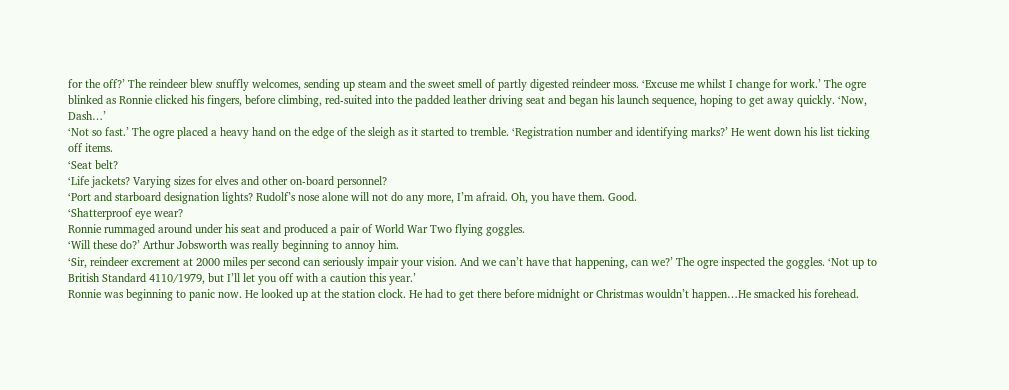for the off?’ The reindeer blew snuffly welcomes, sending up steam and the sweet smell of partly digested reindeer moss. ‘Excuse me whilst I change for work.’ The ogre blinked as Ronnie clicked his fingers, before climbing, red-suited into the padded leather driving seat and began his launch sequence, hoping to get away quickly. ‘Now, Dash…’
‘Not so fast.’ The ogre placed a heavy hand on the edge of the sleigh as it started to tremble. ‘Registration number and identifying marks?’ He went down his list ticking off items.
‘Seat belt?
‘Life jackets? Varying sizes for elves and other on-board personnel?
‘Port and starboard designation lights? Rudolf’s nose alone will not do any more, I’m afraid. Oh, you have them. Good.
‘Shatterproof eye wear?
Ronnie rummaged around under his seat and produced a pair of World War Two flying goggles.
‘Will these do?’ Arthur Jobsworth was really beginning to annoy him.
‘Sir, reindeer excrement at 2000 miles per second can seriously impair your vision. And we can’t have that happening, can we?’ The ogre inspected the goggles. ‘Not up to British Standard 4110/1979, but I’ll let you off with a caution this year.’
Ronnie was beginning to panic now. He looked up at the station clock. He had to get there before midnight or Christmas wouldn’t happen…He smacked his forehead.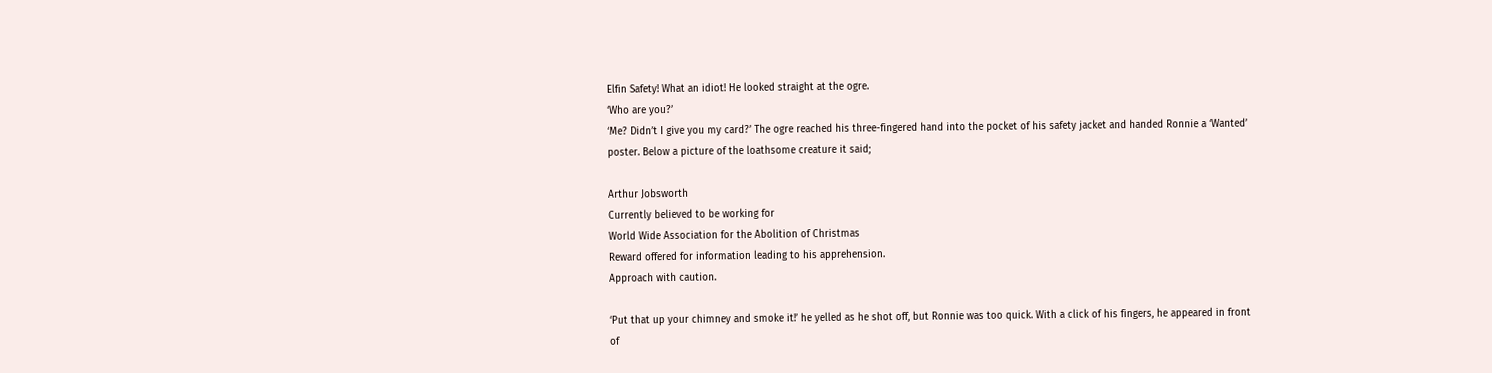Elfin Safety! What an idiot! He looked straight at the ogre.
‘Who are you?’
‘Me? Didn’t I give you my card?’ The ogre reached his three-fingered hand into the pocket of his safety jacket and handed Ronnie a ‘Wanted’ poster. Below a picture of the loathsome creature it said;

Arthur Jobsworth
Currently believed to be working for
World Wide Association for the Abolition of Christmas
Reward offered for information leading to his apprehension.
Approach with caution.

‘Put that up your chimney and smoke it!’ he yelled as he shot off, but Ronnie was too quick. With a click of his fingers, he appeared in front of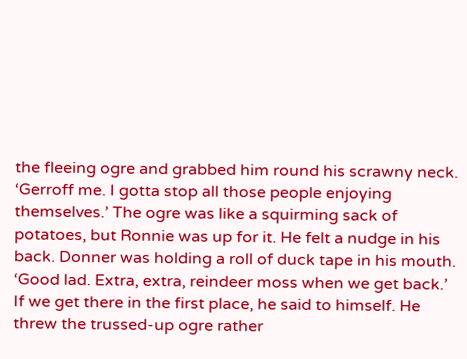the fleeing ogre and grabbed him round his scrawny neck.
‘Gerroff me. I gotta stop all those people enjoying themselves.’ The ogre was like a squirming sack of potatoes, but Ronnie was up for it. He felt a nudge in his back. Donner was holding a roll of duck tape in his mouth.
‘Good lad. Extra, extra, reindeer moss when we get back.’ If we get there in the first place, he said to himself. He threw the trussed-up ogre rather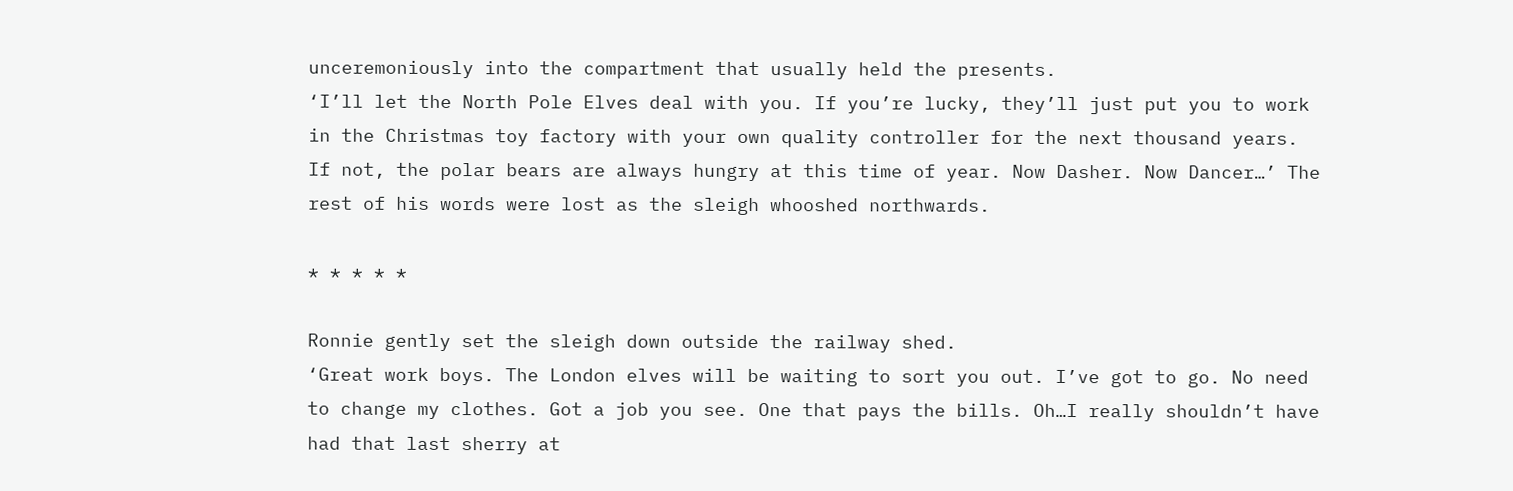unceremoniously into the compartment that usually held the presents.
‘I’ll let the North Pole Elves deal with you. If you’re lucky, they’ll just put you to work in the Christmas toy factory with your own quality controller for the next thousand years. If not, the polar bears are always hungry at this time of year. Now Dasher. Now Dancer…’ The rest of his words were lost as the sleigh whooshed northwards.

* * * * *

Ronnie gently set the sleigh down outside the railway shed.
‘Great work boys. The London elves will be waiting to sort you out. I’ve got to go. No need to change my clothes. Got a job you see. One that pays the bills. Oh…I really shouldn’t have had that last sherry at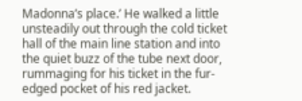Madonna’s place.’ He walked a little unsteadily out through the cold ticket hall of the main line station and into the quiet buzz of the tube next door, rummaging for his ticket in the fur-edged pocket of his red jacket.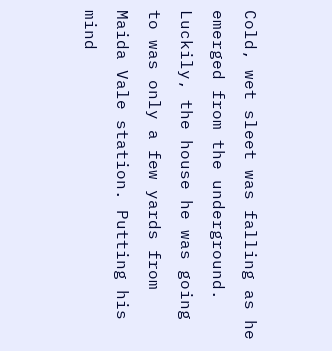Cold, wet sleet was falling as he emerged from the underground. Luckily, the house he was going to was only a few yards from Maida Vale station. Putting his mind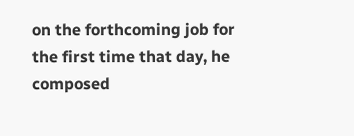on the forthcoming job for the first time that day, he composed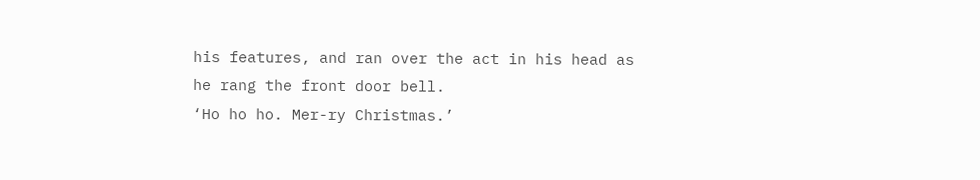his features, and ran over the act in his head as he rang the front door bell.
‘Ho ho ho. Mer-ry Christmas.’